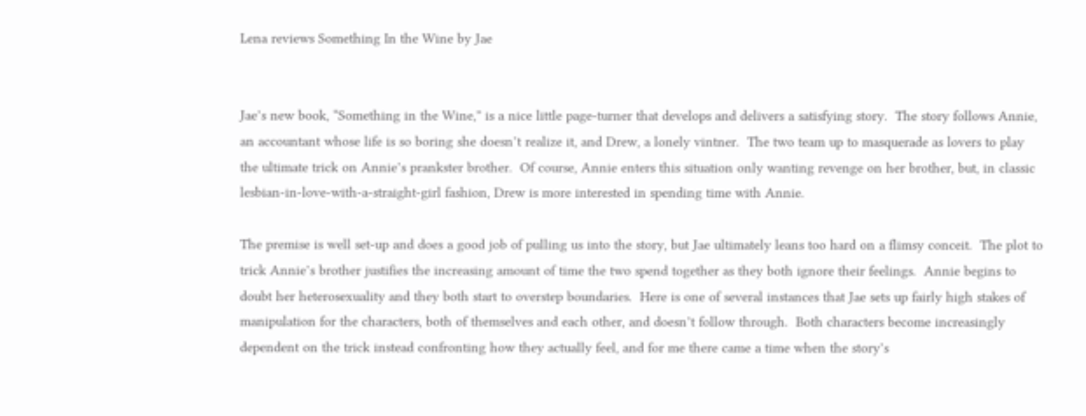Lena reviews Something In the Wine by Jae


Jae’s new book, “Something in the Wine,” is a nice little page-turner that develops and delivers a satisfying story.  The story follows Annie, an accountant whose life is so boring she doesn’t realize it, and Drew, a lonely vintner.  The two team up to masquerade as lovers to play the ultimate trick on Annie’s prankster brother.  Of course, Annie enters this situation only wanting revenge on her brother, but, in classic lesbian-in-love-with-a-straight-girl fashion, Drew is more interested in spending time with Annie.

The premise is well set-up and does a good job of pulling us into the story, but Jae ultimately leans too hard on a flimsy conceit.  The plot to trick Annie’s brother justifies the increasing amount of time the two spend together as they both ignore their feelings.  Annie begins to doubt her heterosexuality and they both start to overstep boundaries.  Here is one of several instances that Jae sets up fairly high stakes of manipulation for the characters, both of themselves and each other, and doesn’t follow through.  Both characters become increasingly dependent on the trick instead confronting how they actually feel, and for me there came a time when the story’s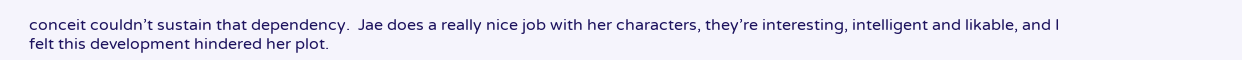conceit couldn’t sustain that dependency.  Jae does a really nice job with her characters, they’re interesting, intelligent and likable, and I felt this development hindered her plot.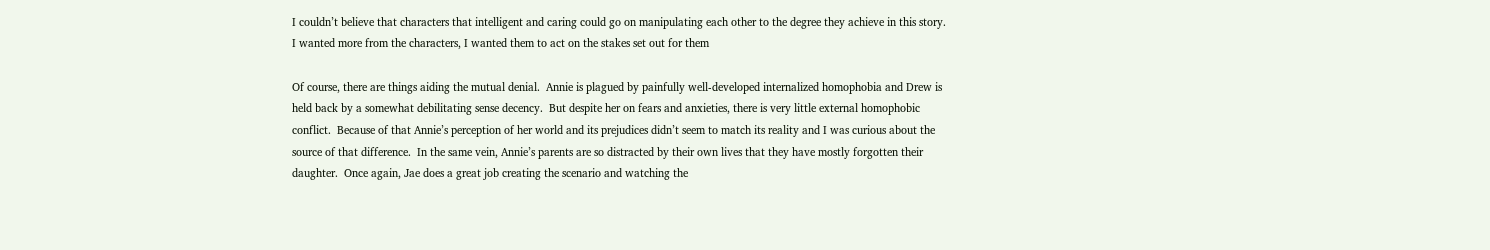I couldn’t believe that characters that intelligent and caring could go on manipulating each other to the degree they achieve in this story.  I wanted more from the characters, I wanted them to act on the stakes set out for them

Of course, there are things aiding the mutual denial.  Annie is plagued by painfully well-developed internalized homophobia and Drew is held back by a somewhat debilitating sense decency.  But despite her on fears and anxieties, there is very little external homophobic conflict.  Because of that Annie’s perception of her world and its prejudices didn’t seem to match its reality and I was curious about the source of that difference.  In the same vein, Annie’s parents are so distracted by their own lives that they have mostly forgotten their daughter.  Once again, Jae does a great job creating the scenario and watching the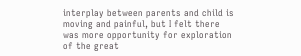interplay between parents and child is moving and painful, but I felt there was more opportunity for exploration of the great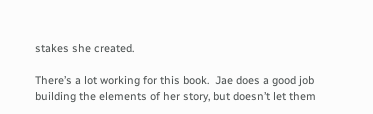stakes she created.

There’s a lot working for this book.  Jae does a good job building the elements of her story, but doesn’t let them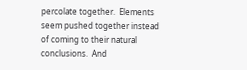percolate together.  Elements seem pushed together instead of coming to their natural conclusions.  And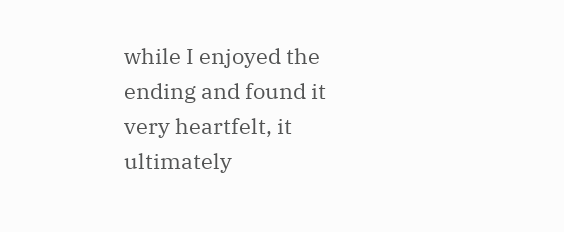while I enjoyed the ending and found it very heartfelt, it ultimately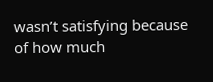wasn’t satisfying because of how much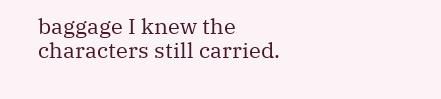baggage I knew the characters still carried.